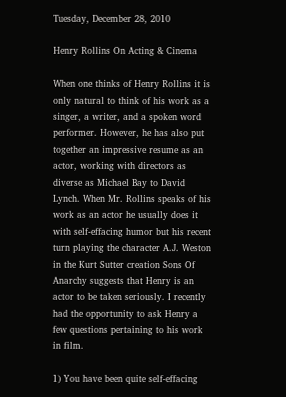Tuesday, December 28, 2010

Henry Rollins On Acting & Cinema

When one thinks of Henry Rollins it is only natural to think of his work as a singer, a writer, and a spoken word performer. However, he has also put together an impressive resume as an actor, working with directors as diverse as Michael Bay to David Lynch. When Mr. Rollins speaks of his work as an actor he usually does it with self-effacing humor but his recent turn playing the character A.J. Weston in the Kurt Sutter creation Sons Of Anarchy suggests that Henry is an actor to be taken seriously. I recently had the opportunity to ask Henry a few questions pertaining to his work in film.

1) You have been quite self-effacing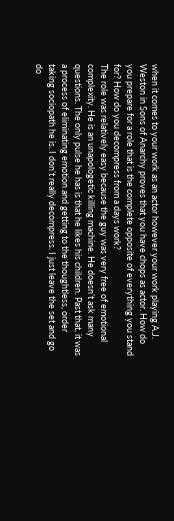when it comes to your work as an actor however your work playing A.J. Weston in Sons of Anarchy proves that you have chops as actor. How do you prepare for a role that is the complete opposite of everything you stand for? How do you decompress from a days work?
The role was relatively easy because the guy was very free of emotional complexity. He is an unapologetic killing machine. He doesn’t ask many questions. The only pulse he has is that he likes his children. Past that, it was a process of eliminating emotion and getting to the thoughtless, order taking sociopath he is. I don’t really decompress. I just leave the set and go do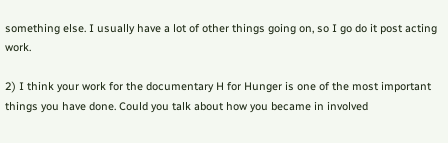something else. I usually have a lot of other things going on, so I go do it post acting work.

2) I think your work for the documentary H for Hunger is one of the most important things you have done. Could you talk about how you became in involved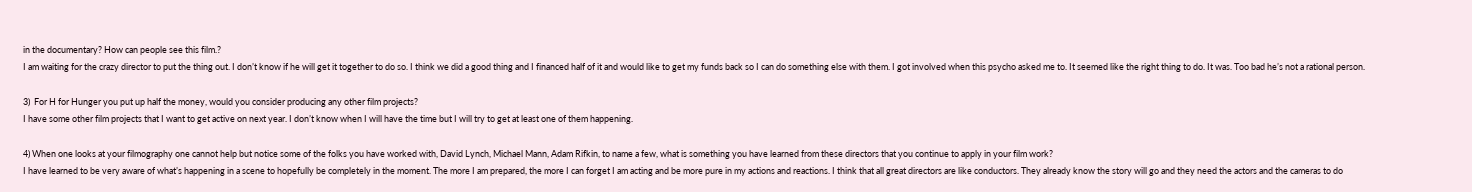in the documentary? How can people see this film.?
I am waiting for the crazy director to put the thing out. I don’t know if he will get it together to do so. I think we did a good thing and I financed half of it and would like to get my funds back so I can do something else with them. I got involved when this psycho asked me to. It seemed like the right thing to do. It was. Too bad he’s not a rational person.

3)  For H for Hunger you put up half the money, would you consider producing any other film projects?
I have some other film projects that I want to get active on next year. I don’t know when I will have the time but I will try to get at least one of them happening.

4) When one looks at your filmography one cannot help but notice some of the folks you have worked with, David Lynch, Michael Mann, Adam Rifkin, to name a few, what is something you have learned from these directors that you continue to apply in your film work?
I have learned to be very aware of what’s happening in a scene to hopefully be completely in the moment. The more I am prepared, the more I can forget I am acting and be more pure in my actions and reactions. I think that all great directors are like conductors. They already know the story will go and they need the actors and the cameras to do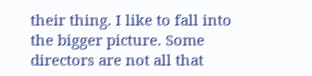their thing. I like to fall into the bigger picture. Some directors are not all that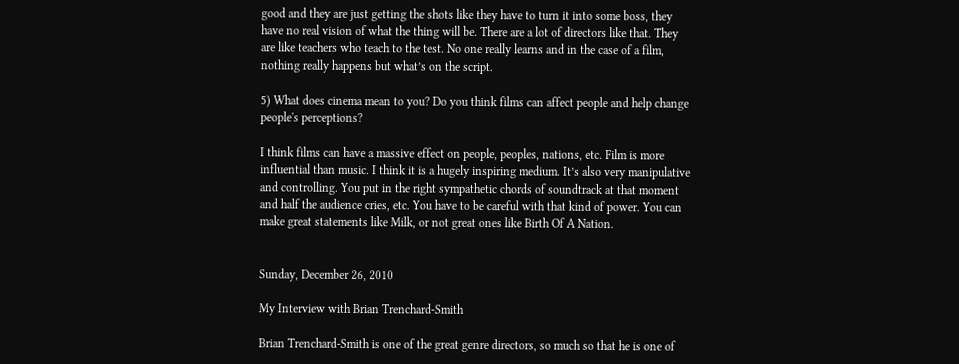good and they are just getting the shots like they have to turn it into some boss, they have no real vision of what the thing will be. There are a lot of directors like that. They are like teachers who teach to the test. No one really learns and in the case of a film, nothing really happens but what’s on the script.

5) What does cinema mean to you? Do you think films can affect people and help change people's perceptions?

I think films can have a massive effect on people, peoples, nations, etc. Film is more influential than music. I think it is a hugely inspiring medium. It’s also very manipulative and controlling. You put in the right sympathetic chords of soundtrack at that moment and half the audience cries, etc. You have to be careful with that kind of power. You can make great statements like Milk, or not great ones like Birth Of A Nation.


Sunday, December 26, 2010

My Interview with Brian Trenchard-Smith

Brian Trenchard-Smith is one of the great genre directors, so much so that he is one of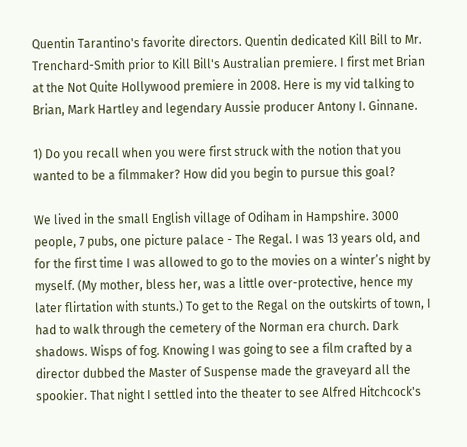Quentin Tarantino's favorite directors. Quentin dedicated Kill Bill to Mr. Trenchard-Smith prior to Kill Bill's Australian premiere. I first met Brian at the Not Quite Hollywood premiere in 2008. Here is my vid talking to Brian, Mark Hartley and legendary Aussie producer Antony I. Ginnane.

1) Do you recall when you were first struck with the notion that you wanted to be a filmmaker? How did you begin to pursue this goal?

We lived in the small English village of Odiham in Hampshire. 3000 people, 7 pubs, one picture palace - The Regal. I was 13 years old, and for the first time I was allowed to go to the movies on a winter’s night by myself. (My mother, bless her, was a little over-protective, hence my later flirtation with stunts.) To get to the Regal on the outskirts of town, I had to walk through the cemetery of the Norman era church. Dark shadows. Wisps of fog. Knowing I was going to see a film crafted by a director dubbed the Master of Suspense made the graveyard all the spookier. That night I settled into the theater to see Alfred Hitchcock's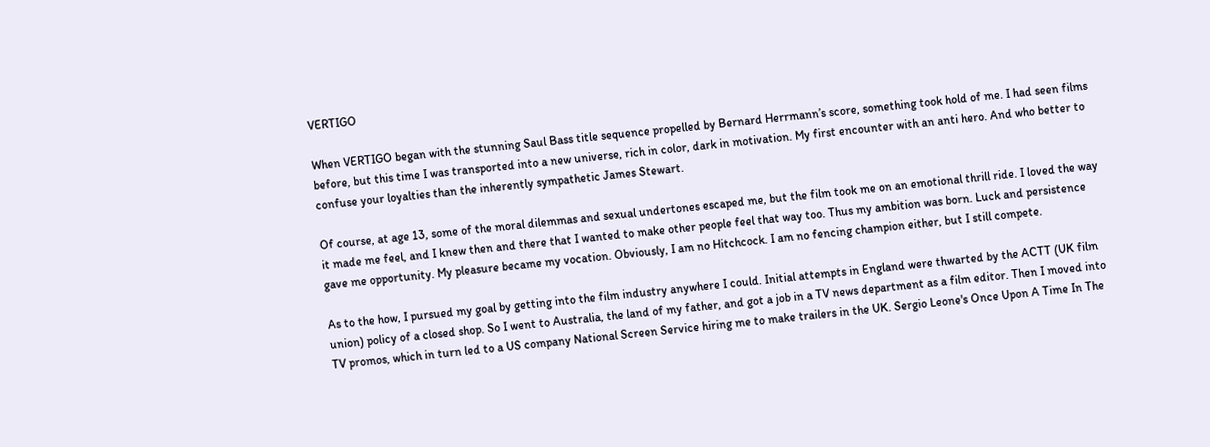VERTIGO

When VERTIGO began with the stunning Saul Bass title sequence propelled by Bernard Herrmann’s score, something took hold of me. I had seen films before, but this time I was transported into a new universe, rich in color, dark in motivation. My first encounter with an anti hero. And who better to confuse your loyalties than the inherently sympathetic James Stewart.

Of course, at age 13, some of the moral dilemmas and sexual undertones escaped me, but the film took me on an emotional thrill ride. I loved the way it made me feel, and I knew then and there that I wanted to make other people feel that way too. Thus my ambition was born. Luck and persistence gave me opportunity. My pleasure became my vocation. Obviously, I am no Hitchcock. I am no fencing champion either, but I still compete.

As to the how, I pursued my goal by getting into the film industry anywhere I could. Initial attempts in England were thwarted by the ACTT (UK film union) policy of a closed shop. So I went to Australia, the land of my father, and got a job in a TV news department as a film editor. Then I moved into TV promos, which in turn led to a US company National Screen Service hiring me to make trailers in the UK. Sergio Leone's Once Upon A Time In The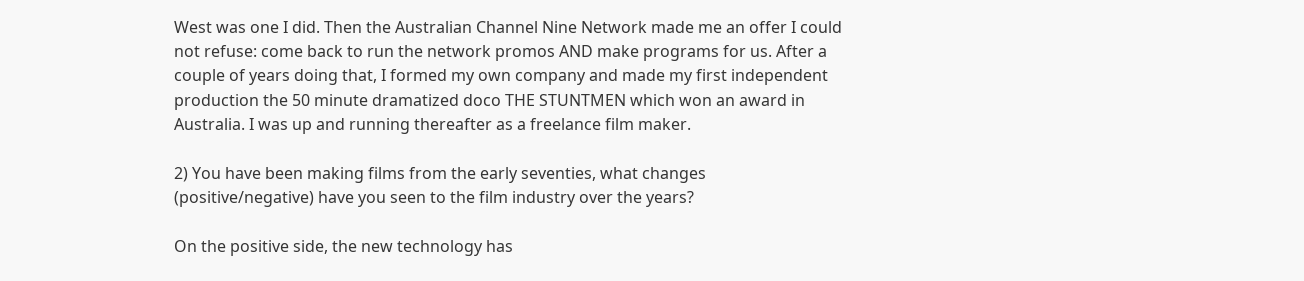West was one I did. Then the Australian Channel Nine Network made me an offer I could not refuse: come back to run the network promos AND make programs for us. After a couple of years doing that, I formed my own company and made my first independent production the 50 minute dramatized doco THE STUNTMEN which won an award in Australia. I was up and running thereafter as a freelance film maker.

2) You have been making films from the early seventies, what changes (positive/negative) have you seen to the film industry over the years?

On the positive side, the new technology has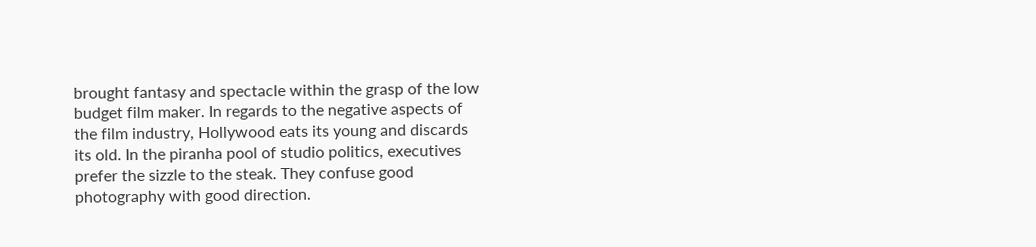brought fantasy and spectacle within the grasp of the low budget film maker. In regards to the negative aspects of the film industry, Hollywood eats its young and discards its old. In the piranha pool of studio politics, executives prefer the sizzle to the steak. They confuse good photography with good direction.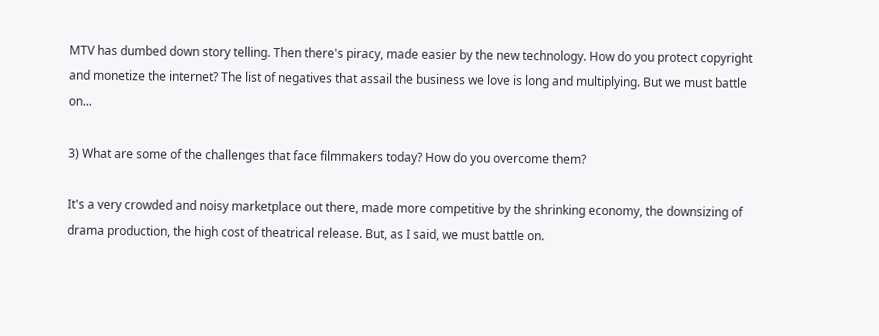MTV has dumbed down story telling. Then there's piracy, made easier by the new technology. How do you protect copyright and monetize the internet? The list of negatives that assail the business we love is long and multiplying. But we must battle on...

3) What are some of the challenges that face filmmakers today? How do you overcome them?

It's a very crowded and noisy marketplace out there, made more competitive by the shrinking economy, the downsizing of drama production, the high cost of theatrical release. But, as I said, we must battle on.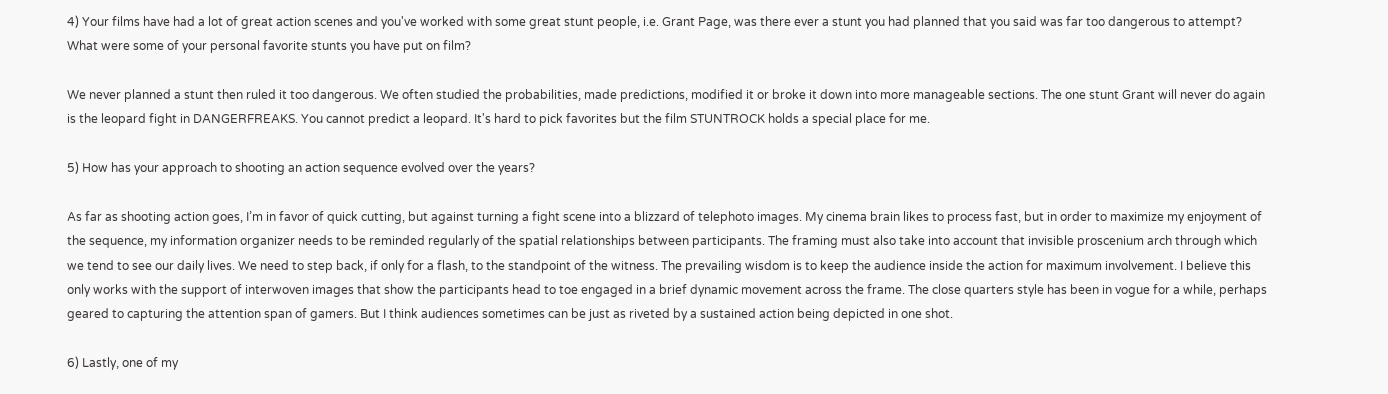4) Your films have had a lot of great action scenes and you've worked with some great stunt people, i.e. Grant Page, was there ever a stunt you had planned that you said was far too dangerous to attempt? What were some of your personal favorite stunts you have put on film?

We never planned a stunt then ruled it too dangerous. We often studied the probabilities, made predictions, modified it or broke it down into more manageable sections. The one stunt Grant will never do again is the leopard fight in DANGERFREAKS. You cannot predict a leopard. It's hard to pick favorites but the film STUNTROCK holds a special place for me.

5) How has your approach to shooting an action sequence evolved over the years?

As far as shooting action goes, I’m in favor of quick cutting, but against turning a fight scene into a blizzard of telephoto images. My cinema brain likes to process fast, but in order to maximize my enjoyment of the sequence, my information organizer needs to be reminded regularly of the spatial relationships between participants. The framing must also take into account that invisible proscenium arch through which we tend to see our daily lives. We need to step back, if only for a flash, to the standpoint of the witness. The prevailing wisdom is to keep the audience inside the action for maximum involvement. I believe this only works with the support of interwoven images that show the participants head to toe engaged in a brief dynamic movement across the frame. The close quarters style has been in vogue for a while, perhaps geared to capturing the attention span of gamers. But I think audiences sometimes can be just as riveted by a sustained action being depicted in one shot.

6) Lastly, one of my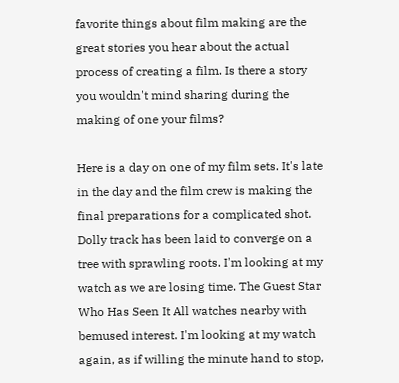favorite things about film making are the great stories you hear about the actual process of creating a film. Is there a story you wouldn't mind sharing during the making of one your films?

Here is a day on one of my film sets. It's late in the day and the film crew is making the final preparations for a complicated shot. Dolly track has been laid to converge on a tree with sprawling roots. I'm looking at my watch as we are losing time. The Guest Star Who Has Seen It All watches nearby with bemused interest. I'm looking at my watch again, as if willing the minute hand to stop,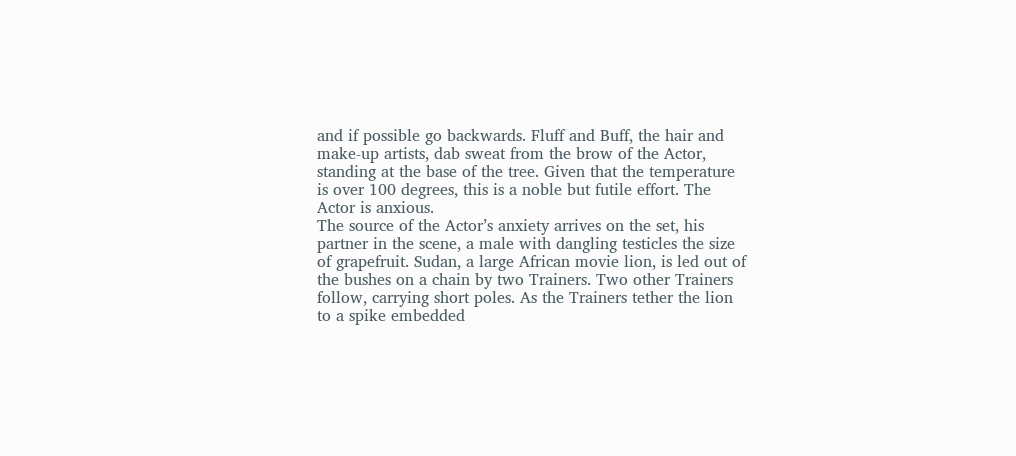and if possible go backwards. Fluff and Buff, the hair and make-up artists, dab sweat from the brow of the Actor, standing at the base of the tree. Given that the temperature is over 100 degrees, this is a noble but futile effort. The Actor is anxious.
The source of the Actor’s anxiety arrives on the set, his partner in the scene, a male with dangling testicles the size of grapefruit. Sudan, a large African movie lion, is led out of the bushes on a chain by two Trainers. Two other Trainers follow, carrying short poles. As the Trainers tether the lion to a spike embedded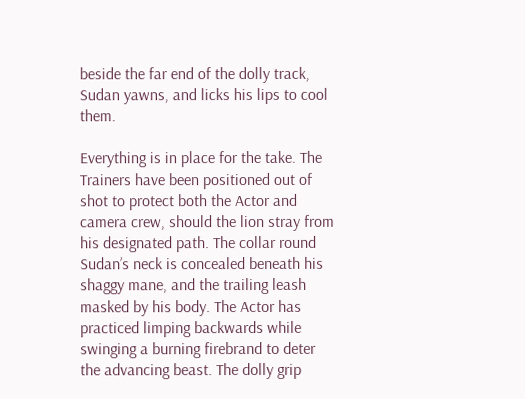beside the far end of the dolly track, Sudan yawns, and licks his lips to cool them.

Everything is in place for the take. The Trainers have been positioned out of shot to protect both the Actor and camera crew, should the lion stray from his designated path. The collar round Sudan’s neck is concealed beneath his shaggy mane, and the trailing leash masked by his body. The Actor has practiced limping backwards while swinging a burning firebrand to deter the advancing beast. The dolly grip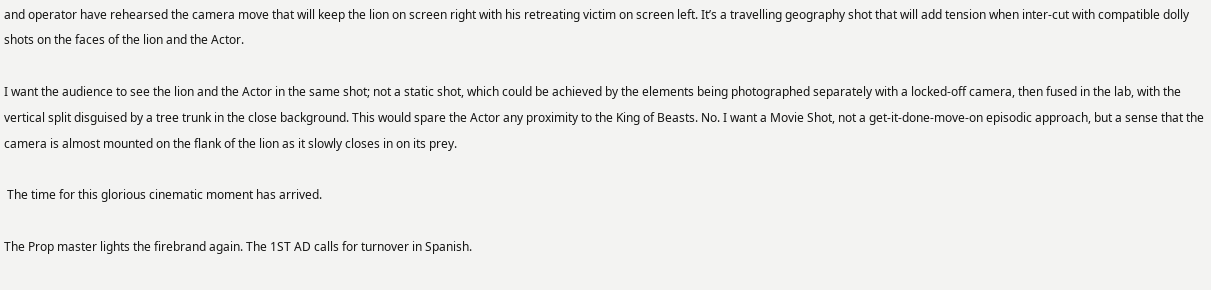and operator have rehearsed the camera move that will keep the lion on screen right with his retreating victim on screen left. It’s a travelling geography shot that will add tension when inter-cut with compatible dolly shots on the faces of the lion and the Actor.

I want the audience to see the lion and the Actor in the same shot; not a static shot, which could be achieved by the elements being photographed separately with a locked-off camera, then fused in the lab, with the vertical split disguised by a tree trunk in the close background. This would spare the Actor any proximity to the King of Beasts. No. I want a Movie Shot, not a get-it-done-move-on episodic approach, but a sense that the camera is almost mounted on the flank of the lion as it slowly closes in on its prey.

 The time for this glorious cinematic moment has arrived.

The Prop master lights the firebrand again. The 1ST AD calls for turnover in Spanish.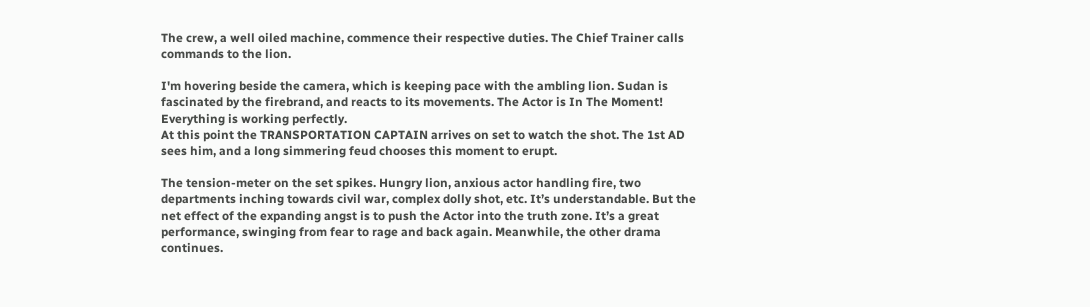The crew, a well oiled machine, commence their respective duties. The Chief Trainer calls commands to the lion.

I'm hovering beside the camera, which is keeping pace with the ambling lion. Sudan is fascinated by the firebrand, and reacts to its movements. The Actor is In The Moment! Everything is working perfectly.
At this point the TRANSPORTATION CAPTAIN arrives on set to watch the shot. The 1st AD sees him, and a long simmering feud chooses this moment to erupt.

The tension-meter on the set spikes. Hungry lion, anxious actor handling fire, two departments inching towards civil war, complex dolly shot, etc. It’s understandable. But the net effect of the expanding angst is to push the Actor into the truth zone. It’s a great performance, swinging from fear to rage and back again. Meanwhile, the other drama continues.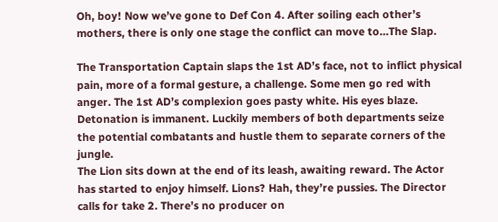Oh, boy! Now we’ve gone to Def Con 4. After soiling each other’s mothers, there is only one stage the conflict can move to…The Slap.

The Transportation Captain slaps the 1st AD’s face, not to inflict physical pain, more of a formal gesture, a challenge. Some men go red with anger. The 1st AD’s complexion goes pasty white. His eyes blaze. Detonation is immanent. Luckily members of both departments seize the potential combatants and hustle them to separate corners of the jungle.
The Lion sits down at the end of its leash, awaiting reward. The Actor has started to enjoy himself. Lions? Hah, they’re pussies. The Director calls for take 2. There’s no producer on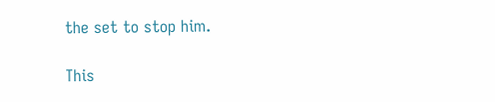the set to stop him.

This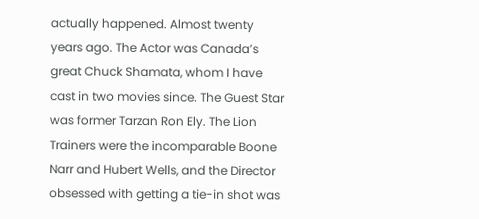actually happened. Almost twenty years ago. The Actor was Canada’s great Chuck Shamata, whom I have cast in two movies since. The Guest Star was former Tarzan Ron Ely. The Lion Trainers were the incomparable Boone Narr and Hubert Wells, and the Director obsessed with getting a tie-in shot was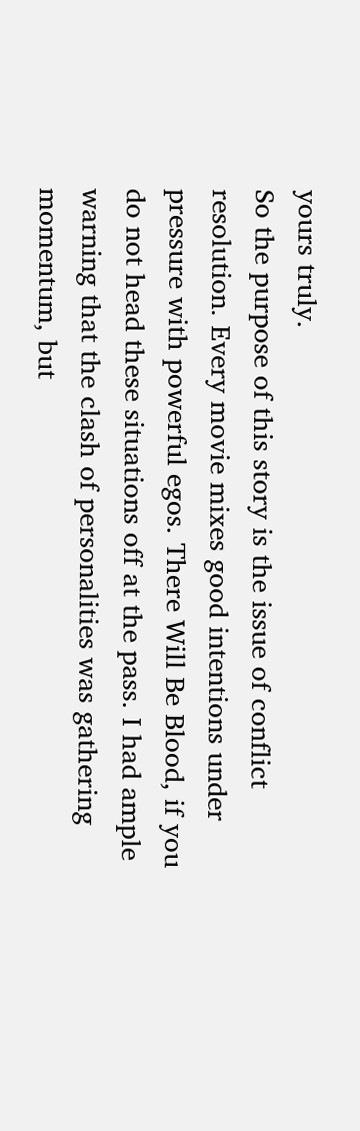yours truly.
So the purpose of this story is the issue of conflict resolution. Every movie mixes good intentions under pressure with powerful egos. There Will Be Blood, if you do not head these situations off at the pass. I had ample warning that the clash of personalities was gathering momentum, but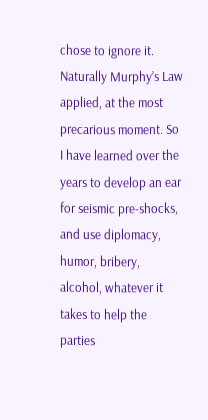chose to ignore it. Naturally Murphy’s Law applied, at the most precarious moment. So I have learned over the years to develop an ear for seismic pre-shocks, and use diplomacy, humor, bribery, alcohol, whatever it takes to help the parties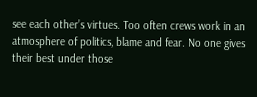see each other’s virtues. Too often crews work in an atmosphere of politics, blame and fear. No one gives their best under those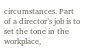circumstances. Part of a director’s job is to set the tone in the workplace,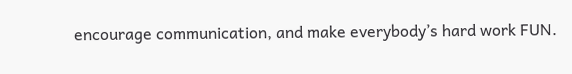encourage communication, and make everybody’s hard work FUN.